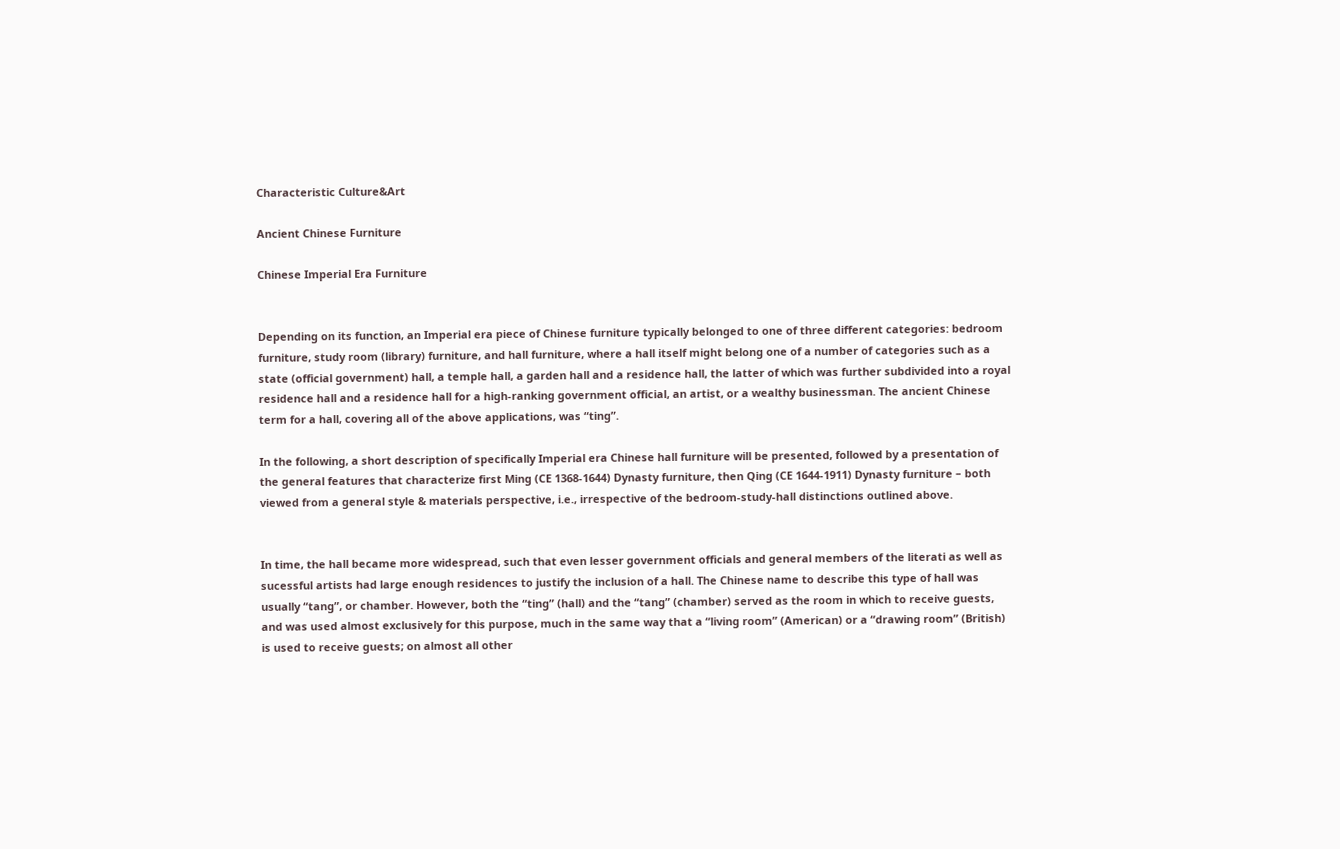Characteristic Culture&Art

Ancient Chinese Furniture

Chinese Imperial Era Furniture


Depending on its function, an Imperial era piece of Chinese furniture typically belonged to one of three different categories: bedroom furniture, study room (library) furniture, and hall furniture, where a hall itself might belong one of a number of categories such as a state (official government) hall, a temple hall, a garden hall and a residence hall, the latter of which was further subdivided into a royal residence hall and a residence hall for a high-ranking government official, an artist, or a wealthy businessman. The ancient Chinese term for a hall, covering all of the above applications, was “ting”.

In the following, a short description of specifically Imperial era Chinese hall furniture will be presented, followed by a presentation of the general features that characterize first Ming (CE 1368-1644) Dynasty furniture, then Qing (CE 1644-1911) Dynasty furniture – both viewed from a general style & materials perspective, i.e., irrespective of the bedroom-study-hall distinctions outlined above.


In time, the hall became more widespread, such that even lesser government officials and general members of the literati as well as sucessful artists had large enough residences to justify the inclusion of a hall. The Chinese name to describe this type of hall was usually “tang”, or chamber. However, both the “ting” (hall) and the “tang” (chamber) served as the room in which to receive guests, and was used almost exclusively for this purpose, much in the same way that a “living room” (American) or a “drawing room” (British) is used to receive guests; on almost all other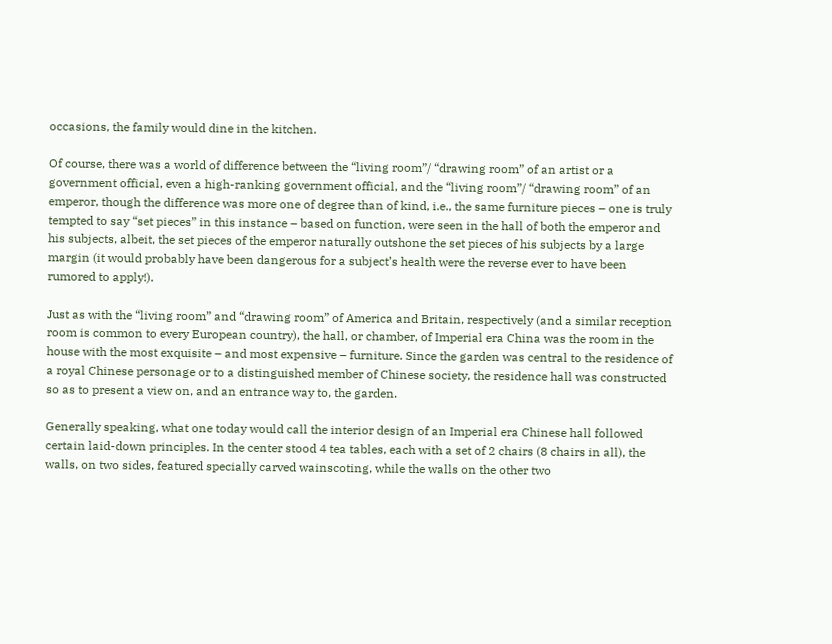occasions, the family would dine in the kitchen.

Of course, there was a world of difference between the “living room”/ “drawing room” of an artist or a government official, even a high-ranking government official, and the “living room”/ “drawing room” of an emperor, though the difference was more one of degree than of kind, i.e., the same furniture pieces – one is truly tempted to say “set pieces” in this instance – based on function, were seen in the hall of both the emperor and his subjects, albeit, the set pieces of the emperor naturally outshone the set pieces of his subjects by a large margin (it would probably have been dangerous for a subject’s health were the reverse ever to have been rumored to apply!).

Just as with the “living room” and “drawing room” of America and Britain, respectively (and a similar reception room is common to every European country), the hall, or chamber, of Imperial era China was the room in the house with the most exquisite – and most expensive – furniture. Since the garden was central to the residence of a royal Chinese personage or to a distinguished member of Chinese society, the residence hall was constructed so as to present a view on, and an entrance way to, the garden.

Generally speaking, what one today would call the interior design of an Imperial era Chinese hall followed certain laid-down principles. In the center stood 4 tea tables, each with a set of 2 chairs (8 chairs in all), the walls, on two sides, featured specially carved wainscoting, while the walls on the other two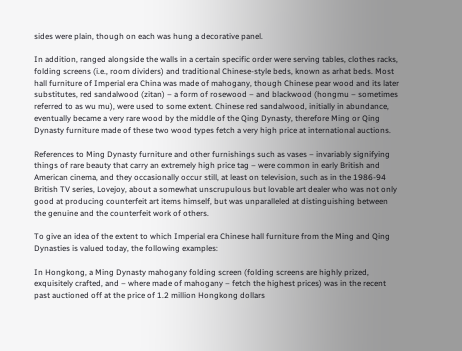sides were plain, though on each was hung a decorative panel.

In addition, ranged alongside the walls in a certain specific order were serving tables, clothes racks, folding screens (i.e., room dividers) and traditional Chinese-style beds, known as arhat beds. Most hall furniture of Imperial era China was made of mahogany, though Chinese pear wood and its later substitutes, red sandalwood (zitan) – a form of rosewood – and blackwood (hongmu – sometimes referred to as wu mu), were used to some extent. Chinese red sandalwood, initially in abundance, eventually became a very rare wood by the middle of the Qing Dynasty, therefore Ming or Qing Dynasty furniture made of these two wood types fetch a very high price at international auctions.

References to Ming Dynasty furniture and other furnishings such as vases – invariably signifying things of rare beauty that carry an extremely high price tag – were common in early British and American cinema, and they occasionally occur still, at least on television, such as in the 1986-94 British TV series, Lovejoy, about a somewhat unscrupulous but lovable art dealer who was not only good at producing counterfeit art items himself, but was unparalleled at distinguishing between the genuine and the counterfeit work of others.

To give an idea of the extent to which Imperial era Chinese hall furniture from the Ming and Qing Dynasties is valued today, the following examples:

In Hongkong, a Ming Dynasty mahogany folding screen (folding screens are highly prized, exquisitely crafted, and – where made of mahogany – fetch the highest prices) was in the recent past auctioned off at the price of 1.2 million Hongkong dollars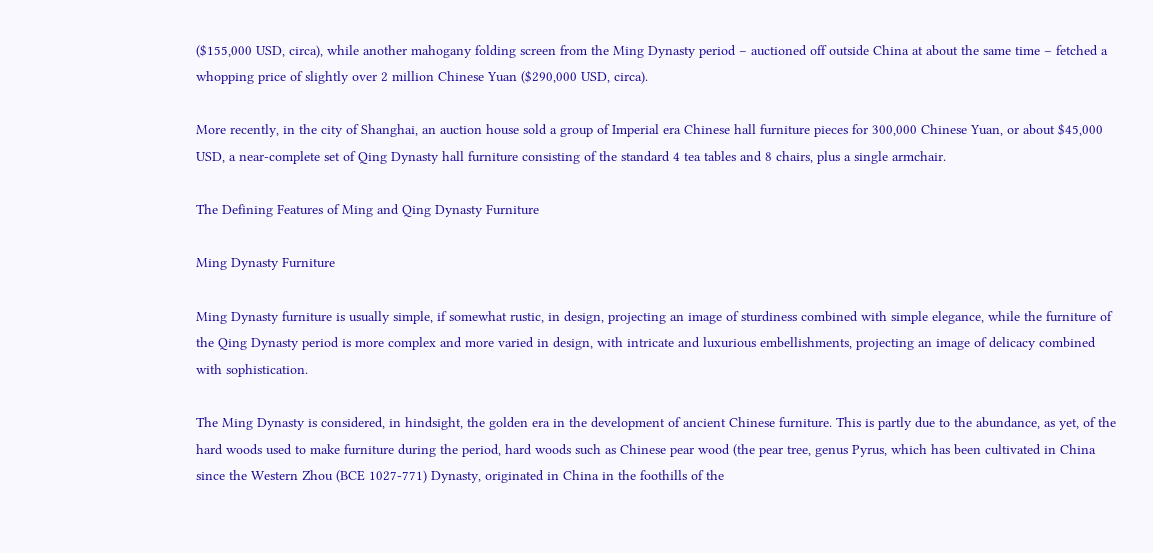($155,000 USD, circa), while another mahogany folding screen from the Ming Dynasty period – auctioned off outside China at about the same time – fetched a whopping price of slightly over 2 million Chinese Yuan ($290,000 USD, circa).

More recently, in the city of Shanghai, an auction house sold a group of Imperial era Chinese hall furniture pieces for 300,000 Chinese Yuan, or about $45,000 USD, a near-complete set of Qing Dynasty hall furniture consisting of the standard 4 tea tables and 8 chairs, plus a single armchair.

The Defining Features of Ming and Qing Dynasty Furniture

Ming Dynasty Furniture

Ming Dynasty furniture is usually simple, if somewhat rustic, in design, projecting an image of sturdiness combined with simple elegance, while the furniture of the Qing Dynasty period is more complex and more varied in design, with intricate and luxurious embellishments, projecting an image of delicacy combined with sophistication.

The Ming Dynasty is considered, in hindsight, the golden era in the development of ancient Chinese furniture. This is partly due to the abundance, as yet, of the hard woods used to make furniture during the period, hard woods such as Chinese pear wood (the pear tree, genus Pyrus, which has been cultivated in China since the Western Zhou (BCE 1027-771) Dynasty, originated in China in the foothills of the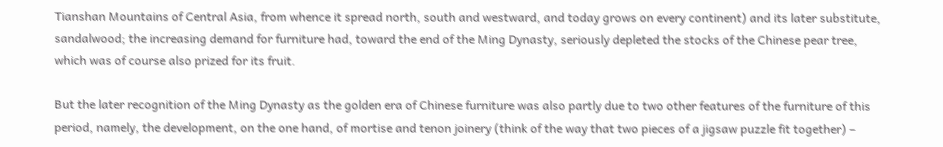Tianshan Mountains of Central Asia, from whence it spread north, south and westward, and today grows on every continent) and its later substitute, sandalwood; the increasing demand for furniture had, toward the end of the Ming Dynasty, seriously depleted the stocks of the Chinese pear tree, which was of course also prized for its fruit.

But the later recognition of the Ming Dynasty as the golden era of Chinese furniture was also partly due to two other features of the furniture of this period, namely, the development, on the one hand, of mortise and tenon joinery (think of the way that two pieces of a jigsaw puzzle fit together) –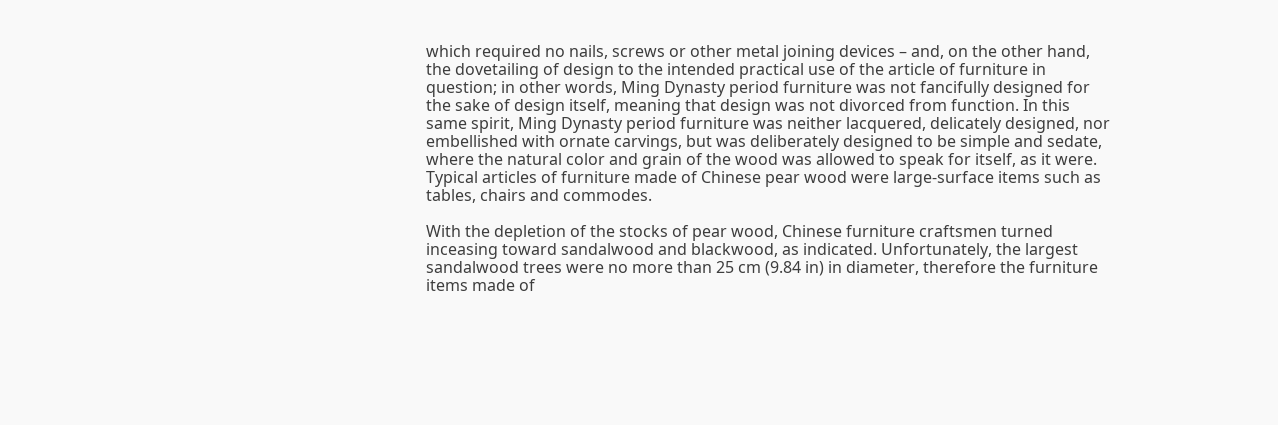which required no nails, screws or other metal joining devices – and, on the other hand, the dovetailing of design to the intended practical use of the article of furniture in question; in other words, Ming Dynasty period furniture was not fancifully designed for the sake of design itself, meaning that design was not divorced from function. In this same spirit, Ming Dynasty period furniture was neither lacquered, delicately designed, nor embellished with ornate carvings, but was deliberately designed to be simple and sedate, where the natural color and grain of the wood was allowed to speak for itself, as it were. Typical articles of furniture made of Chinese pear wood were large-surface items such as tables, chairs and commodes.

With the depletion of the stocks of pear wood, Chinese furniture craftsmen turned inceasing toward sandalwood and blackwood, as indicated. Unfortunately, the largest sandalwood trees were no more than 25 cm (9.84 in) in diameter, therefore the furniture items made of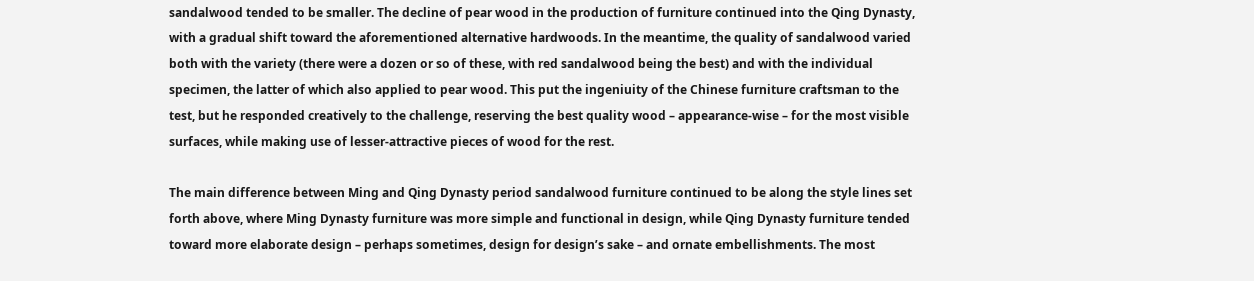sandalwood tended to be smaller. The decline of pear wood in the production of furniture continued into the Qing Dynasty, with a gradual shift toward the aforementioned alternative hardwoods. In the meantime, the quality of sandalwood varied both with the variety (there were a dozen or so of these, with red sandalwood being the best) and with the individual specimen, the latter of which also applied to pear wood. This put the ingeniuity of the Chinese furniture craftsman to the test, but he responded creatively to the challenge, reserving the best quality wood – appearance-wise – for the most visible surfaces, while making use of lesser-attractive pieces of wood for the rest.

The main difference between Ming and Qing Dynasty period sandalwood furniture continued to be along the style lines set forth above, where Ming Dynasty furniture was more simple and functional in design, while Qing Dynasty furniture tended toward more elaborate design – perhaps sometimes, design for design’s sake – and ornate embellishments. The most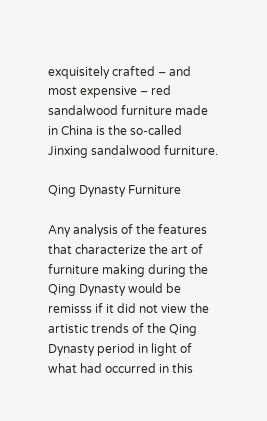exquisitely crafted – and most expensive – red sandalwood furniture made in China is the so-called Jinxing sandalwood furniture.

Qing Dynasty Furniture

Any analysis of the features that characterize the art of furniture making during the Qing Dynasty would be remisss if it did not view the artistic trends of the Qing Dynasty period in light of what had occurred in this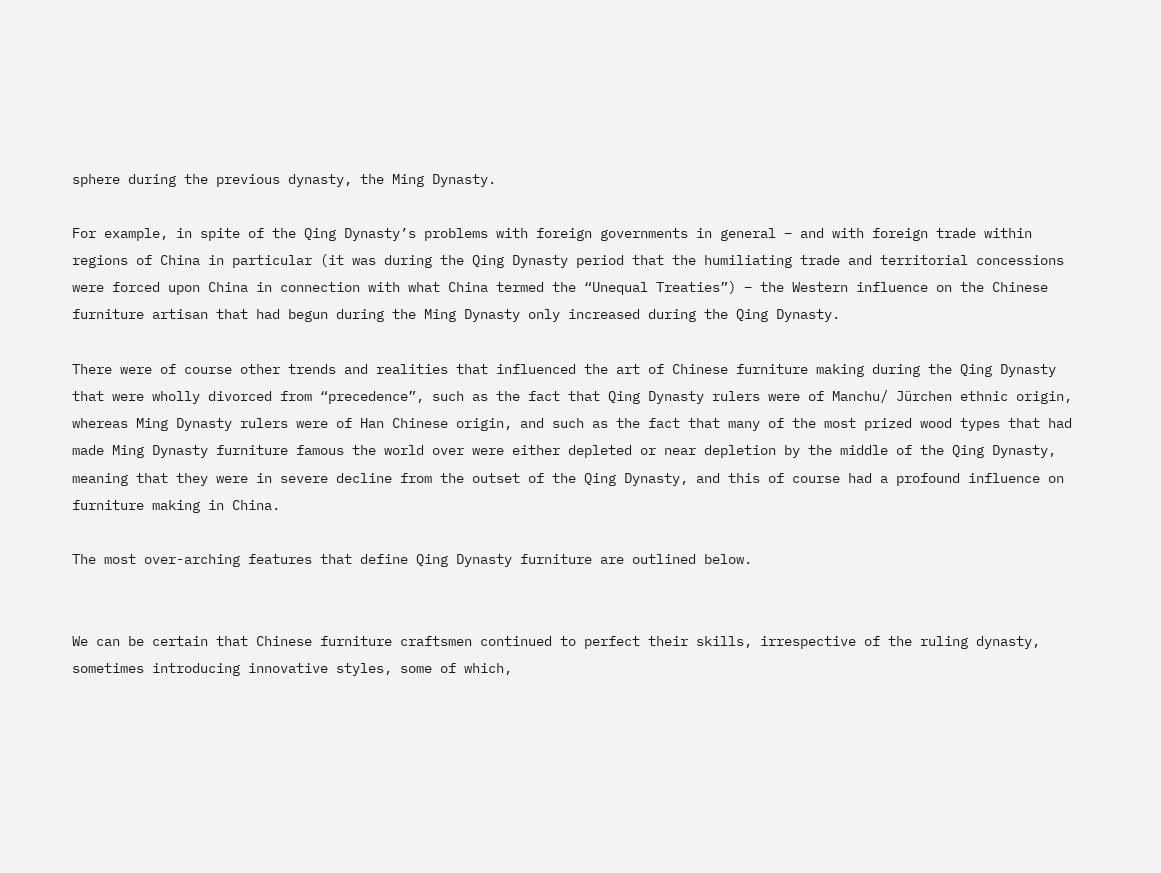sphere during the previous dynasty, the Ming Dynasty.

For example, in spite of the Qing Dynasty’s problems with foreign governments in general – and with foreign trade within regions of China in particular (it was during the Qing Dynasty period that the humiliating trade and territorial concessions were forced upon China in connection with what China termed the “Unequal Treaties”) – the Western influence on the Chinese furniture artisan that had begun during the Ming Dynasty only increased during the Qing Dynasty.

There were of course other trends and realities that influenced the art of Chinese furniture making during the Qing Dynasty that were wholly divorced from “precedence”, such as the fact that Qing Dynasty rulers were of Manchu/ Jürchen ethnic origin, whereas Ming Dynasty rulers were of Han Chinese origin, and such as the fact that many of the most prized wood types that had made Ming Dynasty furniture famous the world over were either depleted or near depletion by the middle of the Qing Dynasty, meaning that they were in severe decline from the outset of the Qing Dynasty, and this of course had a profound influence on furniture making in China.

The most over-arching features that define Qing Dynasty furniture are outlined below.


We can be certain that Chinese furniture craftsmen continued to perfect their skills, irrespective of the ruling dynasty, sometimes introducing innovative styles, some of which,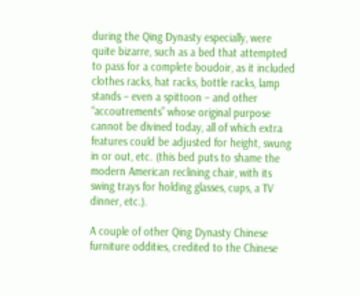during the Qing Dynasty especially, were quite bizarre, such as a bed that attempted to pass for a complete boudoir, as it included clothes racks, hat racks, bottle racks, lamp stands – even a spittoon – and other “accoutrements” whose original purpose cannot be divined today, all of which extra features could be adjusted for height, swung in or out, etc. (this bed puts to shame the modern American reclining chair, with its swing trays for holding glasses, cups, a TV dinner, etc.).

A couple of other Qing Dynasty Chinese furniture oddities, credited to the Chinese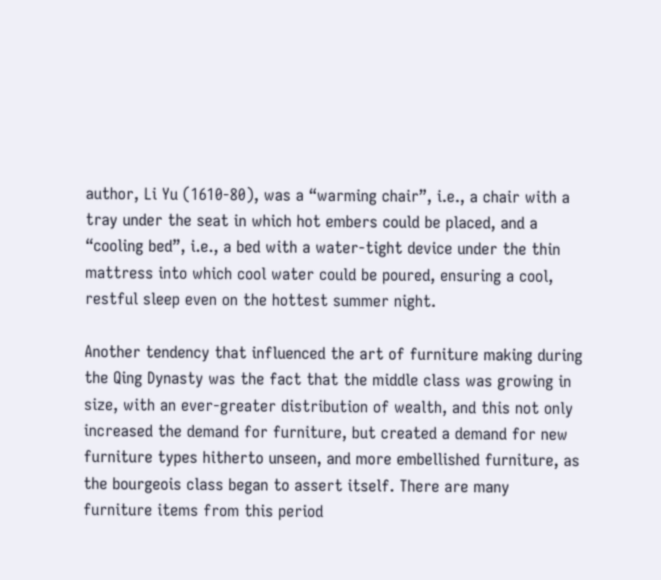author, Li Yu (1610-80), was a “warming chair”, i.e., a chair with a tray under the seat in which hot embers could be placed, and a “cooling bed”, i.e., a bed with a water-tight device under the thin mattress into which cool water could be poured, ensuring a cool, restful sleep even on the hottest summer night.

Another tendency that influenced the art of furniture making during the Qing Dynasty was the fact that the middle class was growing in size, with an ever-greater distribution of wealth, and this not only increased the demand for furniture, but created a demand for new furniture types hitherto unseen, and more embellished furniture, as the bourgeois class began to assert itself. There are many furniture items from this period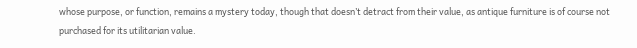whose purpose, or function, remains a mystery today, though that doesn’t detract from their value, as antique furniture is of course not purchased for its utilitarian value.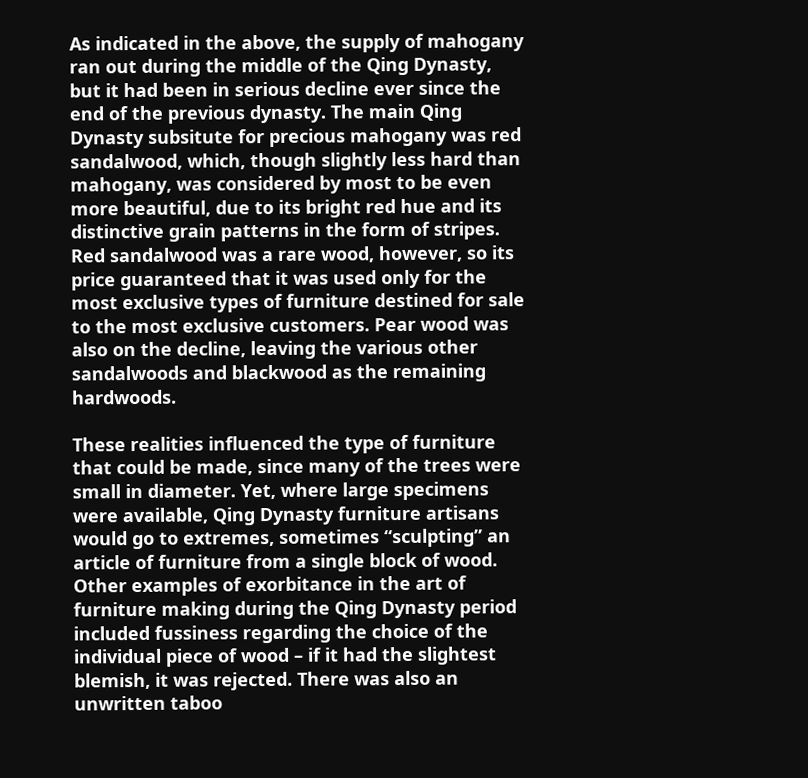As indicated in the above, the supply of mahogany ran out during the middle of the Qing Dynasty, but it had been in serious decline ever since the end of the previous dynasty. The main Qing Dynasty subsitute for precious mahogany was red sandalwood, which, though slightly less hard than mahogany, was considered by most to be even more beautiful, due to its bright red hue and its distinctive grain patterns in the form of stripes. Red sandalwood was a rare wood, however, so its price guaranteed that it was used only for the most exclusive types of furniture destined for sale to the most exclusive customers. Pear wood was also on the decline, leaving the various other sandalwoods and blackwood as the remaining hardwoods.

These realities influenced the type of furniture that could be made, since many of the trees were small in diameter. Yet, where large specimens were available, Qing Dynasty furniture artisans would go to extremes, sometimes “sculpting” an article of furniture from a single block of wood. Other examples of exorbitance in the art of furniture making during the Qing Dynasty period included fussiness regarding the choice of the individual piece of wood – if it had the slightest blemish, it was rejected. There was also an unwritten taboo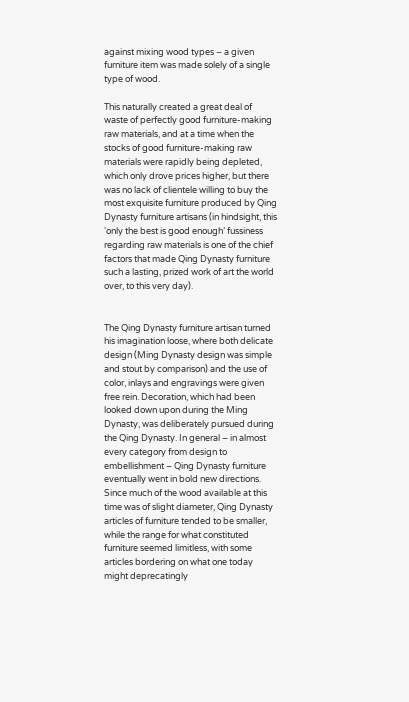against mixing wood types – a given furniture item was made solely of a single type of wood.

This naturally created a great deal of waste of perfectly good furniture-making raw materials, and at a time when the stocks of good furniture-making raw materials were rapidly being depleted, which only drove prices higher, but there was no lack of clientele willing to buy the most exquisite furniture produced by Qing Dynasty furniture artisans (in hindsight, this ‘only the best is good enough’ fussiness regarding raw materials is one of the chief factors that made Qing Dynasty furniture such a lasting, prized work of art the world over, to this very day).


The Qing Dynasty furniture artisan turned his imagination loose, where both delicate design (Ming Dynasty design was simple and stout by comparison) and the use of color, inlays and engravings were given free rein. Decoration, which had been looked down upon during the Ming Dynasty, was deliberately pursued during the Qing Dynasty. In general – in almost every category from design to embellishment – Qing Dynasty furniture eventually went in bold new directions. Since much of the wood available at this time was of slight diameter, Qing Dynasty articles of furniture tended to be smaller, while the range for what constituted furniture seemed limitless, with some articles bordering on what one today might deprecatingly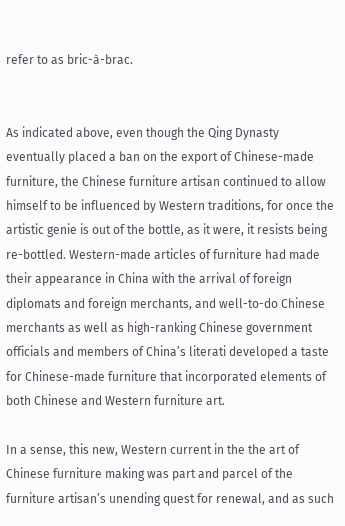refer to as bric-à-brac.


As indicated above, even though the Qing Dynasty eventually placed a ban on the export of Chinese-made furniture, the Chinese furniture artisan continued to allow himself to be influenced by Western traditions, for once the artistic genie is out of the bottle, as it were, it resists being re-bottled. Western-made articles of furniture had made their appearance in China with the arrival of foreign diplomats and foreign merchants, and well-to-do Chinese merchants as well as high-ranking Chinese government officials and members of China’s literati developed a taste for Chinese-made furniture that incorporated elements of both Chinese and Western furniture art.

In a sense, this new, Western current in the the art of Chinese furniture making was part and parcel of the furniture artisan’s unending quest for renewal, and as such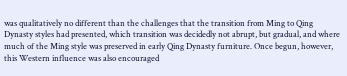was qualitatively no different than the challenges that the transition from Ming to Qing Dynasty styles had presented, which transition was decidedly not abrupt, but gradual, and where much of the Ming style was preserved in early Qing Dynasty furniture. Once begun, however, this Western influence was also encouraged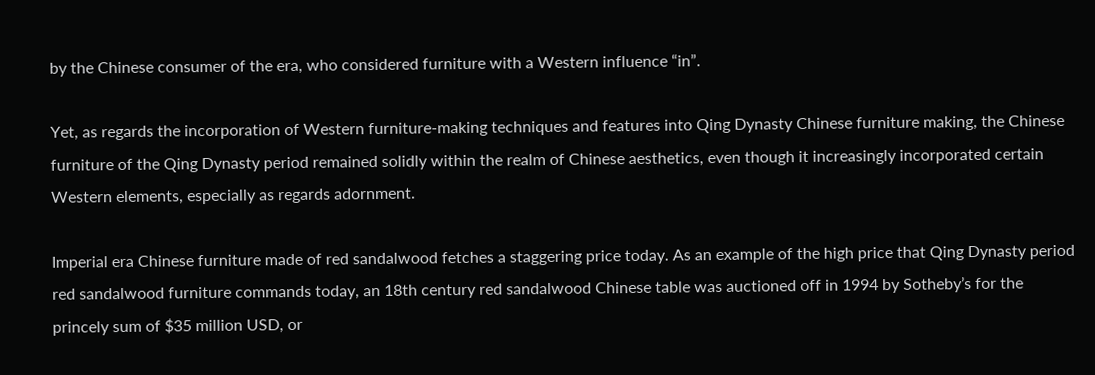by the Chinese consumer of the era, who considered furniture with a Western influence “in”.

Yet, as regards the incorporation of Western furniture-making techniques and features into Qing Dynasty Chinese furniture making, the Chinese furniture of the Qing Dynasty period remained solidly within the realm of Chinese aesthetics, even though it increasingly incorporated certain Western elements, especially as regards adornment.

Imperial era Chinese furniture made of red sandalwood fetches a staggering price today. As an example of the high price that Qing Dynasty period red sandalwood furniture commands today, an 18th century red sandalwood Chinese table was auctioned off in 1994 by Sotheby’s for the princely sum of $35 million USD, or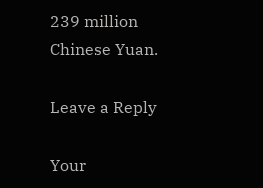239 million Chinese Yuan.

Leave a Reply

Your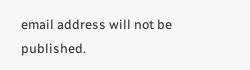email address will not be published.